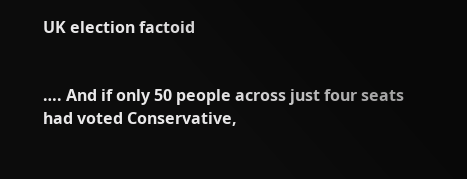UK election factoid


…. And if only 50 people across just four seats had voted Conservative,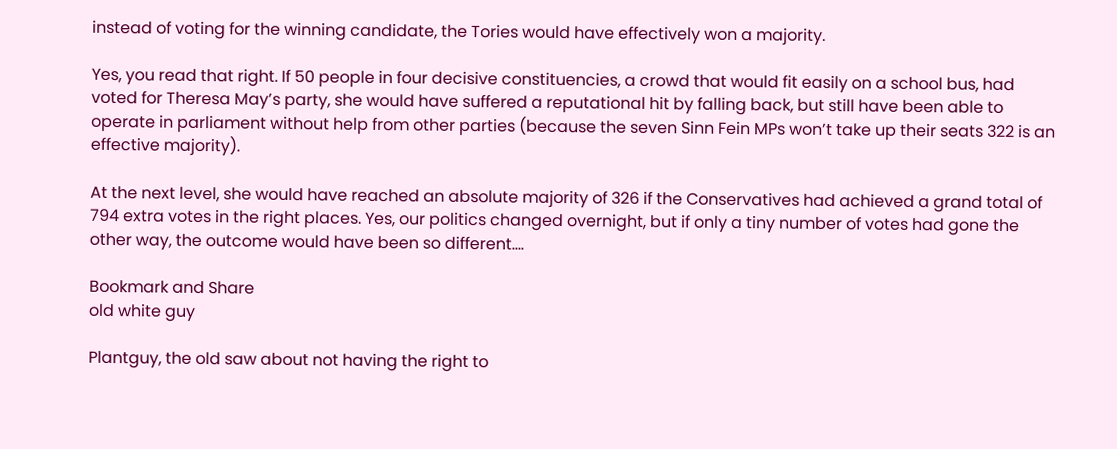instead of voting for the winning candidate, the Tories would have effectively won a majority.

Yes, you read that right. If 50 people in four decisive constituencies, a crowd that would fit easily on a school bus, had voted for Theresa May’s party, she would have suffered a reputational hit by falling back, but still have been able to operate in parliament without help from other parties (because the seven Sinn Fein MPs won’t take up their seats 322 is an effective majority).

At the next level, she would have reached an absolute majority of 326 if the Conservatives had achieved a grand total of 794 extra votes in the right places. Yes, our politics changed overnight, but if only a tiny number of votes had gone the other way, the outcome would have been so different….

Bookmark and Share
old white guy

Plantguy, the old saw about not having the right to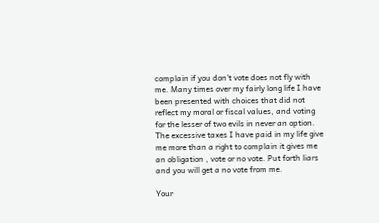complain if you don’t vote does not fly with me. Many times over my fairly long life I have been presented with choices that did not reflect my moral or fiscal values, and voting for the lesser of two evils in never an option. The excessive taxes I have paid in my life give me more than a right to complain it gives me an obligation , vote or no vote. Put forth liars and you will get a no vote from me.

Your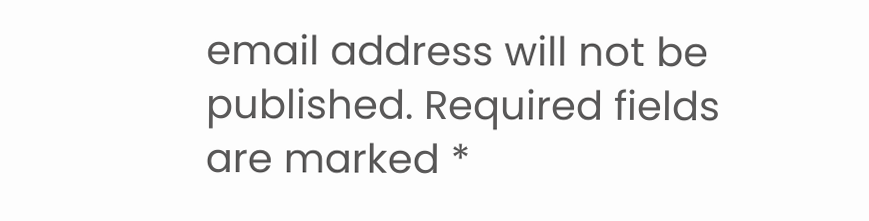email address will not be published. Required fields are marked *